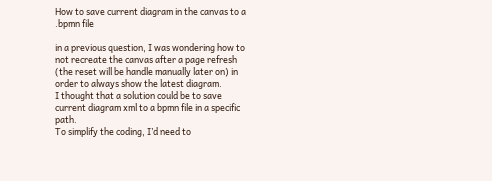How to save current diagram in the canvas to a .bpmn file

in a previous question, I was wondering how to not recreate the canvas after a page refresh (the reset will be handle manually later on) in order to always show the latest diagram.
I thought that a solution could be to save current diagram xml to a bpmn file in a specific path.
To simplify the coding, I’d need to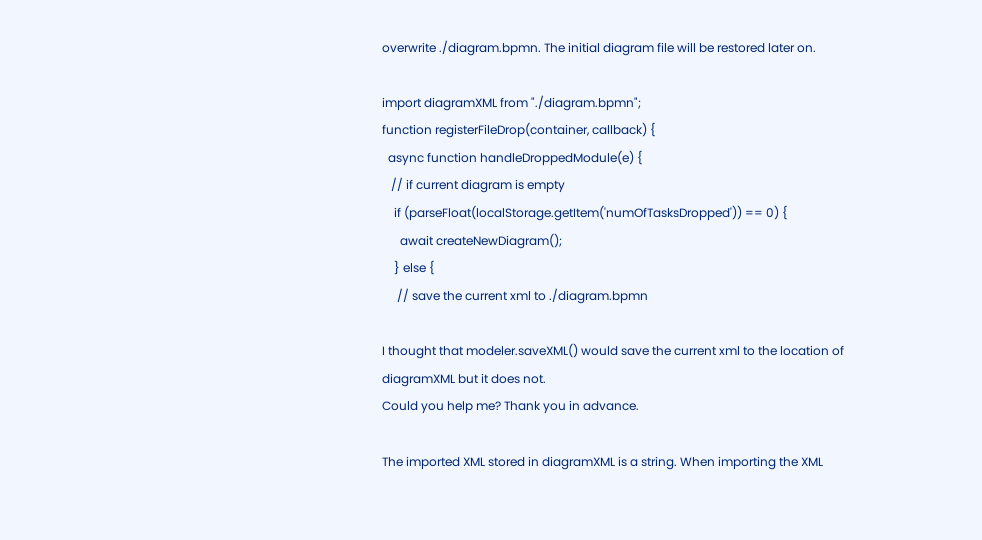overwrite ./diagram.bpmn. The initial diagram file will be restored later on.

import diagramXML from "./diagram.bpmn";
function registerFileDrop(container, callback) {
  async function handleDroppedModule(e) {
   // if current diagram is empty
    if (parseFloat(localStorage.getItem('numOfTasksDropped')) == 0) {
      await createNewDiagram();
    } else {
     // save the current xml to ./diagram.bpmn

I thought that modeler.saveXML() would save the current xml to the location of diagramXML but it does not.
Could you help me? Thank you in advance.

The imported XML stored in diagramXML is a string. When importing the XML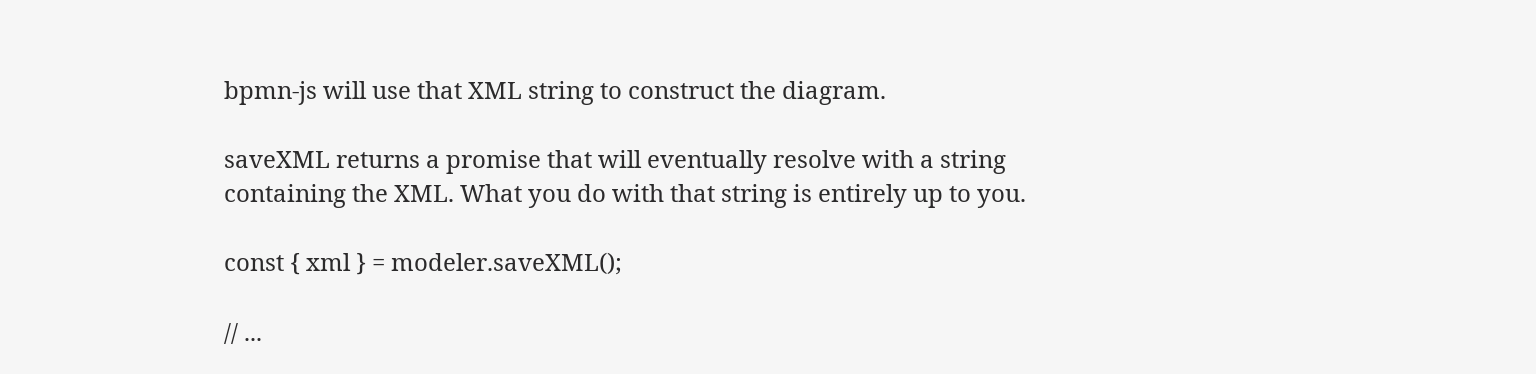bpmn-js will use that XML string to construct the diagram.

saveXML returns a promise that will eventually resolve with a string containing the XML. What you do with that string is entirely up to you.

const { xml } = modeler.saveXML();

// ...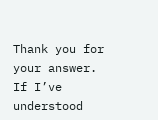Thank you for your answer.
If I’ve understood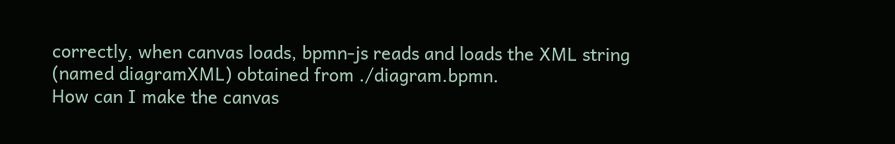correctly, when canvas loads, bpmn-js reads and loads the XML string (named diagramXML) obtained from ./diagram.bpmn.
How can I make the canvas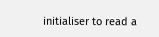initialiser to read a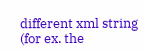different xml string (for ex. the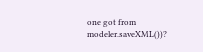one got from modeler.saveXML())?